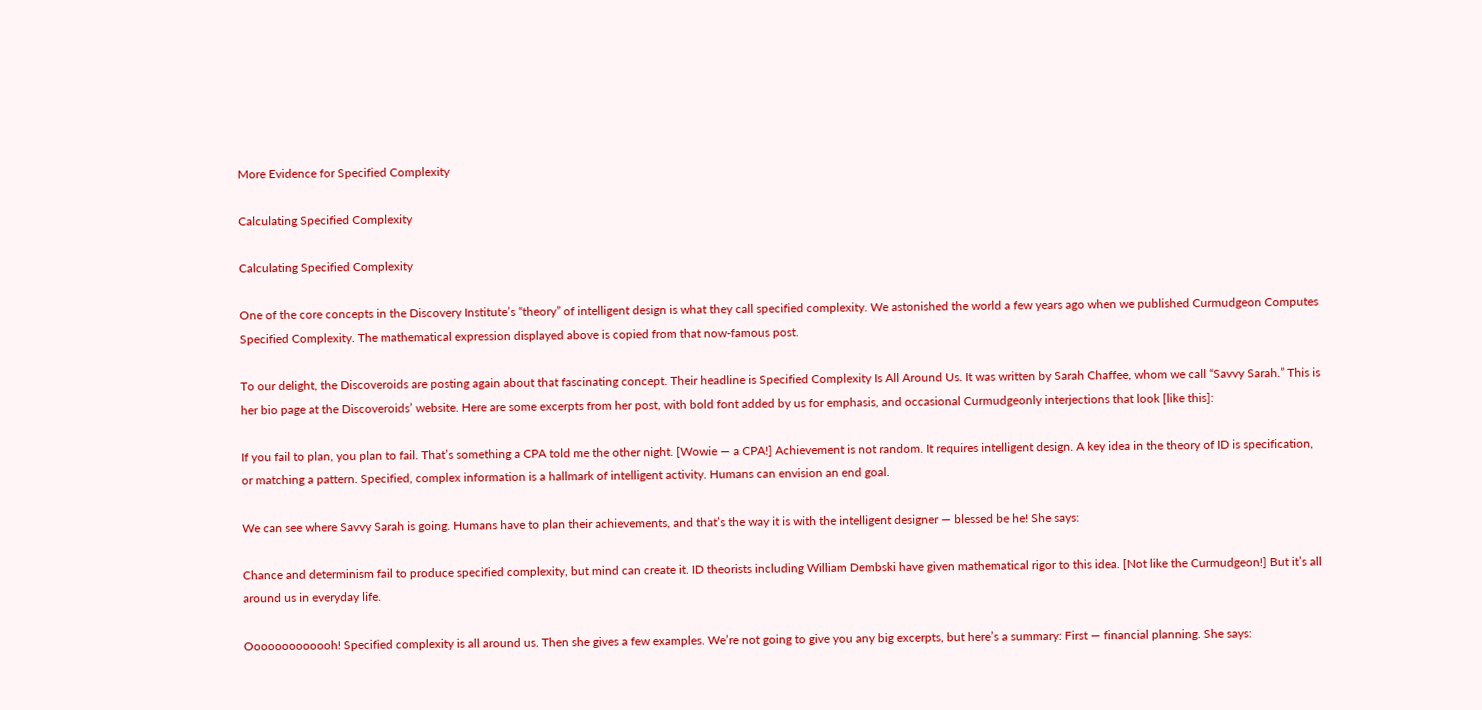More Evidence for Specified Complexity

Calculating Specified Complexity

Calculating Specified Complexity

One of the core concepts in the Discovery Institute’s “theory” of intelligent design is what they call specified complexity. We astonished the world a few years ago when we published Curmudgeon Computes Specified Complexity. The mathematical expression displayed above is copied from that now-famous post.

To our delight, the Discoveroids are posting again about that fascinating concept. Their headline is Specified Complexity Is All Around Us. It was written by Sarah Chaffee, whom we call “Savvy Sarah.” This is her bio page at the Discoveroids’ website. Here are some excerpts from her post, with bold font added by us for emphasis, and occasional Curmudgeonly interjections that look [like this]:

If you fail to plan, you plan to fail. That’s something a CPA told me the other night. [Wowie — a CPA!] Achievement is not random. It requires intelligent design. A key idea in the theory of ID is specification, or matching a pattern. Specified, complex information is a hallmark of intelligent activity. Humans can envision an end goal.

We can see where Savvy Sarah is going. Humans have to plan their achievements, and that’s the way it is with the intelligent designer — blessed be he! She says:

Chance and determinism fail to produce specified complexity, but mind can create it. ID theorists including William Dembski have given mathematical rigor to this idea. [Not like the Curmudgeon!] But it’s all around us in everyday life.

Ooooooooooooh! Specified complexity is all around us. Then she gives a few examples. We’re not going to give you any big excerpts, but here’s a summary: First — financial planning. She says: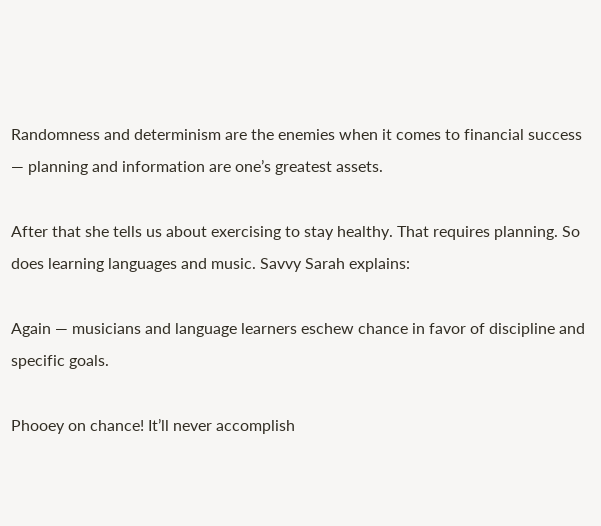Randomness and determinism are the enemies when it comes to financial success — planning and information are one’s greatest assets.

After that she tells us about exercising to stay healthy. That requires planning. So does learning languages and music. Savvy Sarah explains:

Again — musicians and language learners eschew chance in favor of discipline and specific goals.

Phooey on chance! It’ll never accomplish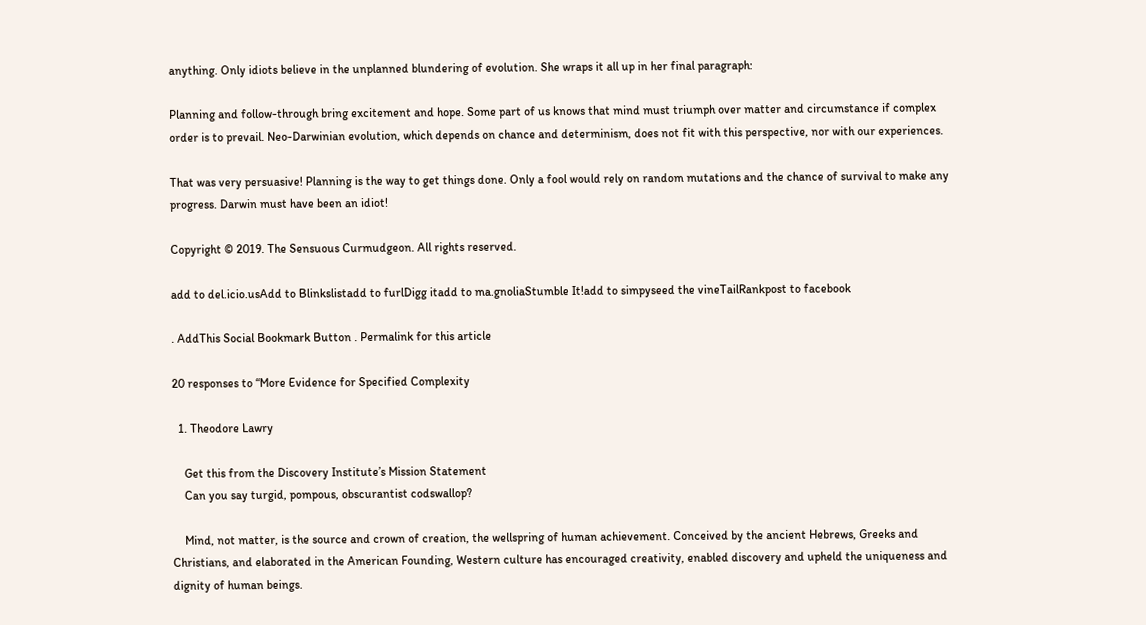anything. Only idiots believe in the unplanned blundering of evolution. She wraps it all up in her final paragraph:

Planning and follow-through bring excitement and hope. Some part of us knows that mind must triumph over matter and circumstance if complex order is to prevail. Neo-Darwinian evolution, which depends on chance and determinism, does not fit with this perspective, nor with our experiences.

That was very persuasive! Planning is the way to get things done. Only a fool would rely on random mutations and the chance of survival to make any progress. Darwin must have been an idiot!

Copyright © 2019. The Sensuous Curmudgeon. All rights reserved.

add to del.icio.usAdd to Blinkslistadd to furlDigg itadd to ma.gnoliaStumble It!add to simpyseed the vineTailRankpost to facebook

. AddThis Social Bookmark Button . Permalink for this article

20 responses to “More Evidence for Specified Complexity

  1. Theodore Lawry

    Get this from the Discovery Institute’s Mission Statement
    Can you say turgid, pompous, obscurantist codswallop?

    Mind, not matter, is the source and crown of creation, the wellspring of human achievement. Conceived by the ancient Hebrews, Greeks and Christians, and elaborated in the American Founding, Western culture has encouraged creativity, enabled discovery and upheld the uniqueness and dignity of human beings.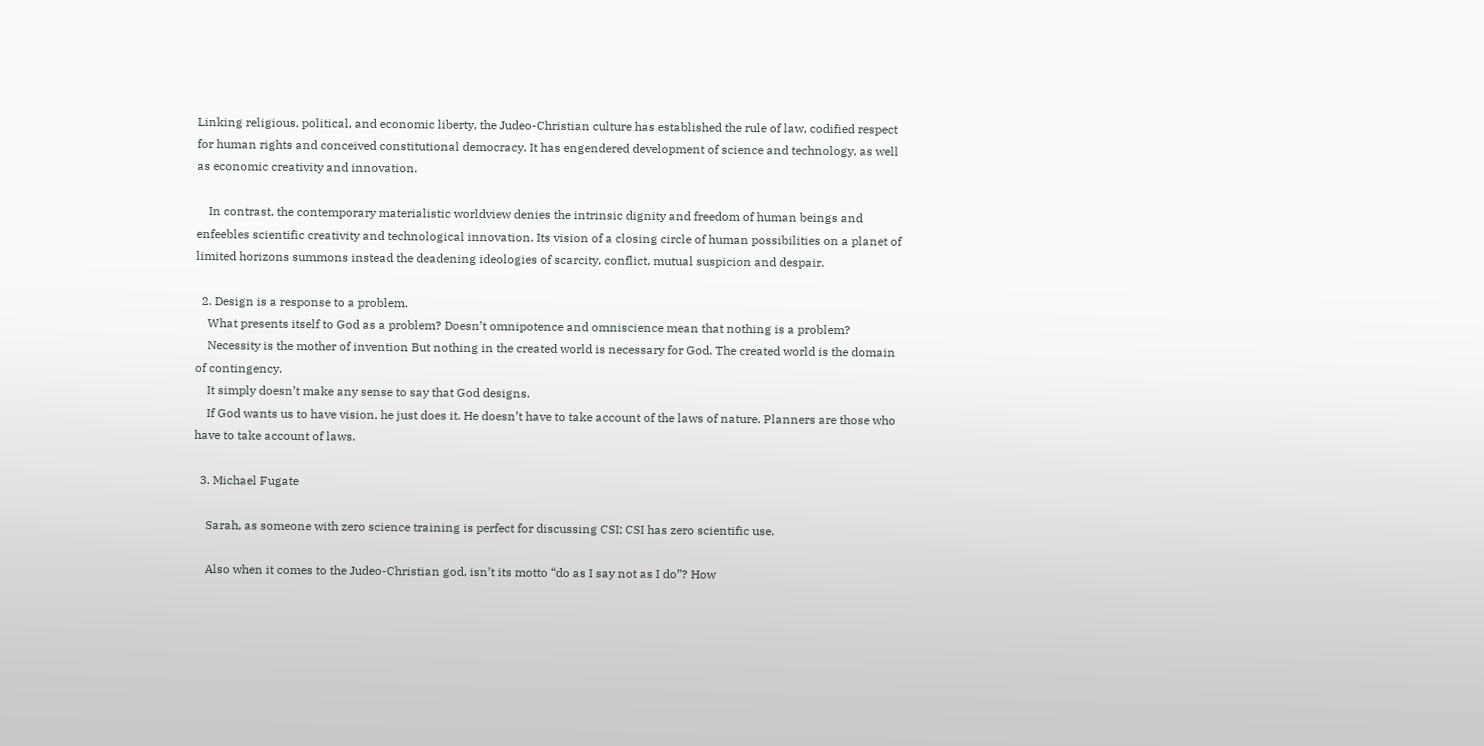Linking religious, political, and economic liberty, the Judeo-Christian culture has established the rule of law, codified respect for human rights and conceived constitutional democracy. It has engendered development of science and technology, as well as economic creativity and innovation.

    In contrast, the contemporary materialistic worldview denies the intrinsic dignity and freedom of human beings and enfeebles scientific creativity and technological innovation. Its vision of a closing circle of human possibilities on a planet of limited horizons summons instead the deadening ideologies of scarcity, conflict, mutual suspicion and despair.

  2. Design is a response to a problem.
    What presents itself to God as a problem? Doesn’t omnipotence and omniscience mean that nothing is a problem?
    Necessity is the mother of invention But nothing in the created world is necessary for God. The created world is the domain of contingency.
    It simply doesn’t make any sense to say that God designs.
    If God wants us to have vision, he just does it. He doesn’t have to take account of the laws of nature. Planners are those who have to take account of laws.

  3. Michael Fugate

    Sarah, as someone with zero science training is perfect for discussing CSI; CSI has zero scientific use.

    Also when it comes to the Judeo-Christian god, isn’t its motto “do as I say not as I do”? How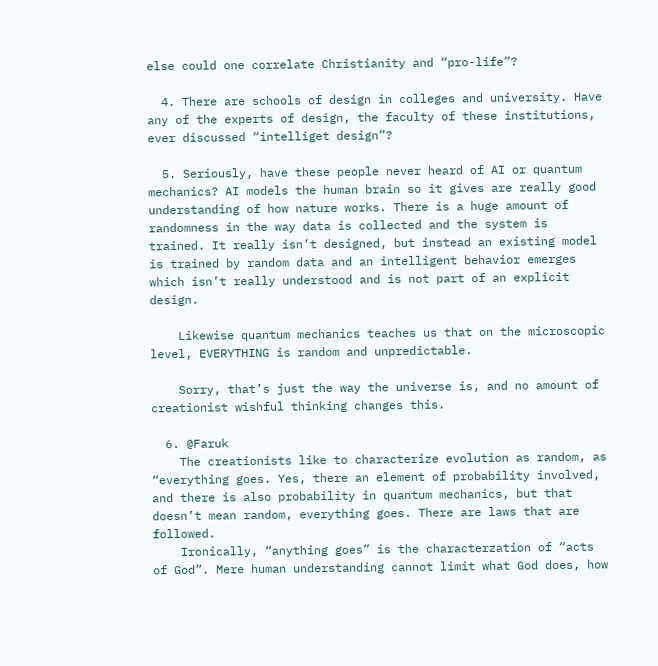else could one correlate Christianity and “pro-life”?

  4. There are schools of design in colleges and university. Have any of the experts of design, the faculty of these institutions, ever discussed “intelliget design”?

  5. Seriously, have these people never heard of AI or quantum mechanics? AI models the human brain so it gives are really good understanding of how nature works. There is a huge amount of randomness in the way data is collected and the system is trained. It really isn’t designed, but instead an existing model is trained by random data and an intelligent behavior emerges which isn’t really understood and is not part of an explicit design.

    Likewise quantum mechanics teaches us that on the microscopic level, EVERYTHING is random and unpredictable.

    Sorry, that’s just the way the universe is, and no amount of creationist wishful thinking changes this.

  6. @Faruk
    The creationists like to characterize evolution as random, as “everything goes. Yes, there an element of probability involved, and there is also probability in quantum mechanics, but that doesn’t mean random, everything goes. There are laws that are followed.
    Ironically, “anything goes” is the characterzation of “acts of God”. Mere human understanding cannot limit what God does, how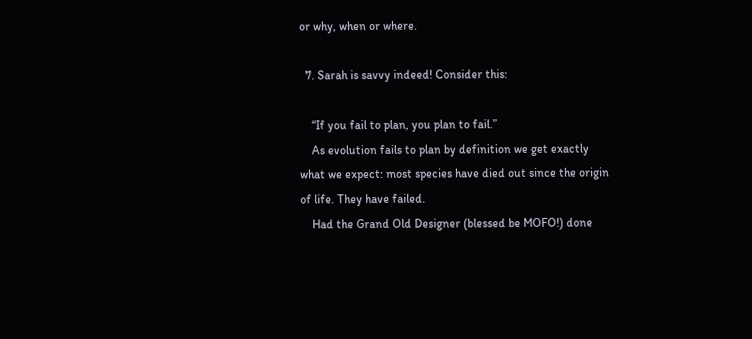or why, when or where.

  7. Sarah is savvy indeed! Consider this:

    “If you fail to plan, you plan to fail.”
    As evolution fails to plan by definition we get exactly what we expect: most species have died out since the origin of life. They have failed.
    Had the Grand Old Designer (blessed be MOFO!) done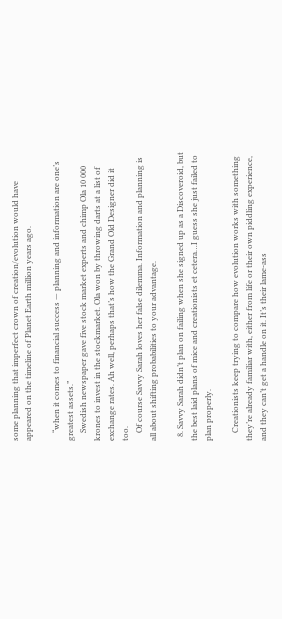some planning that imperfect crown of creation/evolution would have appeared on the timeline of Planet Earth million years ago.

    “when it comes to financial success — planning and information are one’s greatest assets.”
    Swedish newspaper gave five stock market experts and chimp Ola 10 000 krones to invest in the stockmarket. Ola won by throwing darts at a list of exchange rates. Ah well, perhaps that’s how the Grand Old Designer did it too.
    Of course Savvy Sarah loves her false dilemma. Information and planning is all about shifting probabilities to your advantage.

  8. Savvy Sarah didn’t plan on failing when she signed up as a Discoveroid, but the best laid plans of mice and creationists et cetera…I guess she just failed to plan properly.

    Creationists keep trying to compare how evolution works with something they’re already familiar with, either from life or their own piddling experience, and they can’t get a handle on it. It’s their lame-ass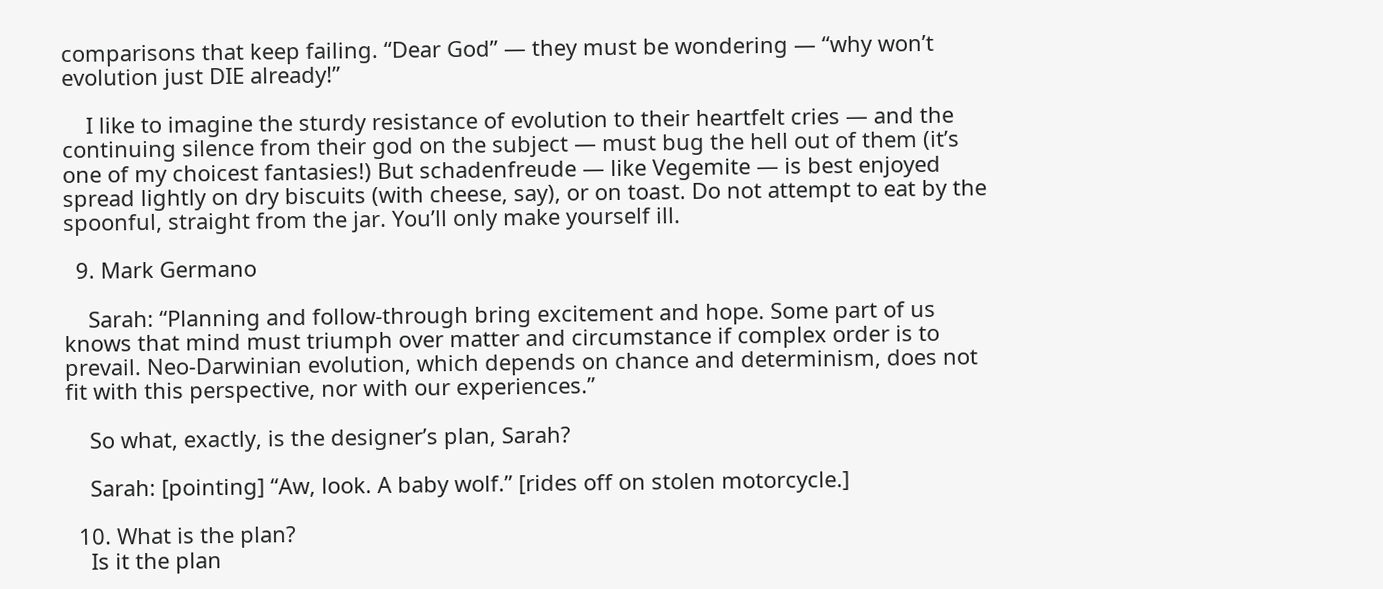comparisons that keep failing. “Dear God” — they must be wondering — “why won’t evolution just DIE already!”

    I like to imagine the sturdy resistance of evolution to their heartfelt cries — and the continuing silence from their god on the subject — must bug the hell out of them (it’s one of my choicest fantasies!) But schadenfreude — like Vegemite — is best enjoyed spread lightly on dry biscuits (with cheese, say), or on toast. Do not attempt to eat by the spoonful, straight from the jar. You’ll only make yourself ill.

  9. Mark Germano

    Sarah: “Planning and follow-through bring excitement and hope. Some part of us knows that mind must triumph over matter and circumstance if complex order is to prevail. Neo-Darwinian evolution, which depends on chance and determinism, does not fit with this perspective, nor with our experiences.”

    So what, exactly, is the designer’s plan, Sarah?

    Sarah: [pointing] “Aw, look. A baby wolf.” [rides off on stolen motorcycle.]

  10. What is the plan?
    Is it the plan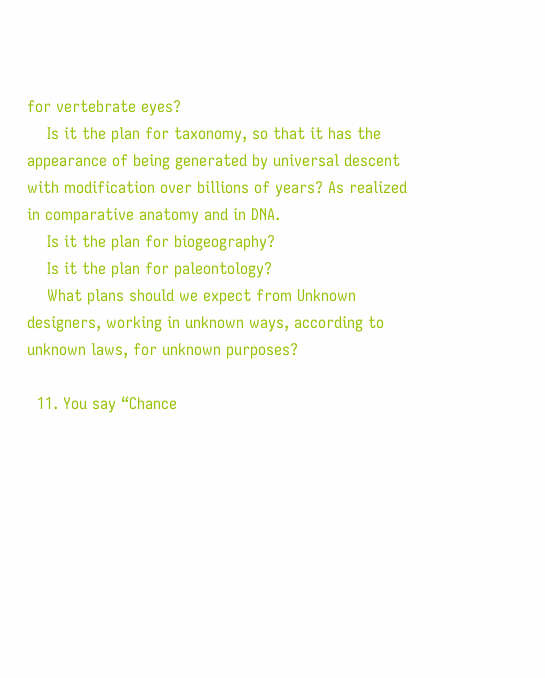for vertebrate eyes?
    Is it the plan for taxonomy, so that it has the appearance of being generated by universal descent with modification over billions of years? As realized in comparative anatomy and in DNA.
    Is it the plan for biogeography?
    Is it the plan for paleontology?
    What plans should we expect from Unknown designers, working in unknown ways, according to unknown laws, for unknown purposes?

  11. You say “Chance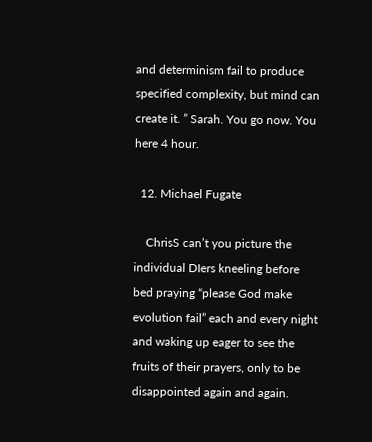and determinism fail to produce specified complexity, but mind can create it. ” Sarah. You go now. You here 4 hour.

  12. Michael Fugate

    ChrisS can’t you picture the individual DIers kneeling before bed praying “please God make evolution fail” each and every night and waking up eager to see the fruits of their prayers, only to be disappointed again and again.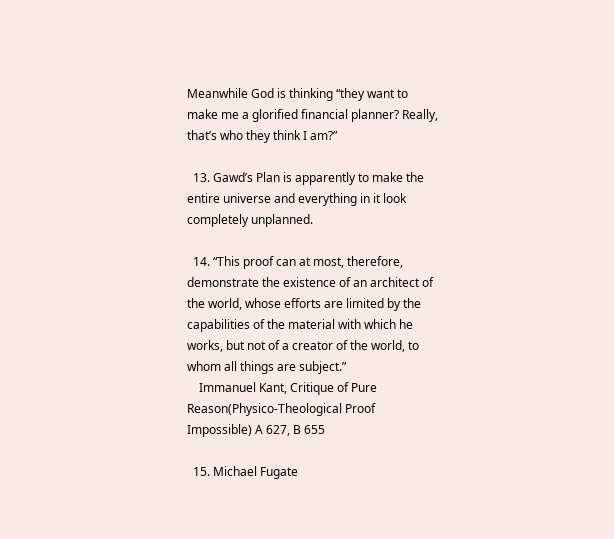Meanwhile God is thinking “they want to make me a glorified financial planner? Really, that’s who they think I am?”

  13. Gawd’s Plan is apparently to make the entire universe and everything in it look completely unplanned.

  14. “This proof can at most, therefore, demonstrate the existence of an architect of the world, whose efforts are limited by the capabilities of the material with which he works, but not of a creator of the world, to whom all things are subject.”
    Immanuel Kant, Critique of Pure Reason(Physico-Theological Proof Impossible) A 627, B 655

  15. Michael Fugate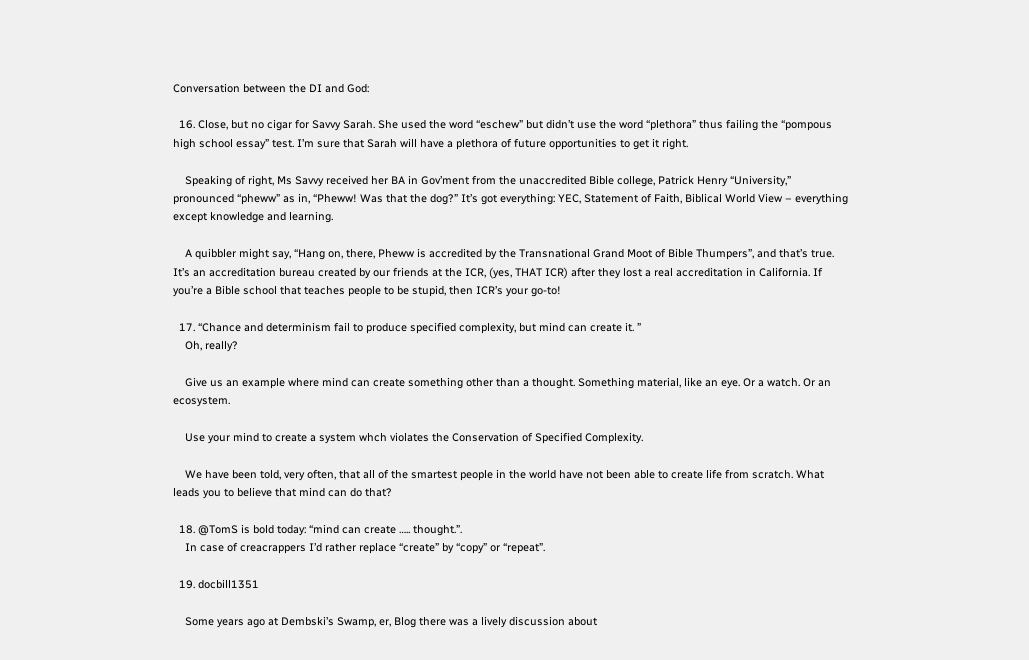Conversation between the DI and God:

  16. Close, but no cigar for Savvy Sarah. She used the word “eschew” but didn’t use the word “plethora” thus failing the “pompous high school essay” test. I’m sure that Sarah will have a plethora of future opportunities to get it right.

    Speaking of right, Ms Savvy received her BA in Gov’ment from the unaccredited Bible college, Patrick Henry “University,” pronounced “pheww” as in, “Pheww! Was that the dog?” It’s got everything: YEC, Statement of Faith, Biblical World View – everything except knowledge and learning.

    A quibbler might say, “Hang on, there, Pheww is accredited by the Transnational Grand Moot of Bible Thumpers”, and that’s true. It’s an accreditation bureau created by our friends at the ICR, (yes, THAT ICR) after they lost a real accreditation in California. If you’re a Bible school that teaches people to be stupid, then ICR’s your go-to!

  17. “Chance and determinism fail to produce specified complexity, but mind can create it. ”
    Oh, really?

    Give us an example where mind can create something other than a thought. Something material, like an eye. Or a watch. Or an ecosystem.

    Use your mind to create a system whch violates the Conservation of Specified Complexity.

    We have been told, very often, that all of the smartest people in the world have not been able to create life from scratch. What leads you to believe that mind can do that?

  18. @TomS is bold today: “mind can create ….. thought.”.
    In case of creacrappers I’d rather replace “create” by “copy” or “repeat”.

  19. docbill1351

    Some years ago at Dembski’s Swamp, er, Blog there was a lively discussion about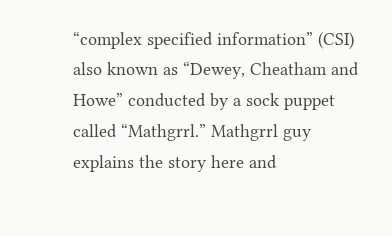“complex specified information” (CSI) also known as “Dewey, Cheatham and Howe” conducted by a sock puppet called “Mathgrrl.” Mathgrrl guy explains the story here and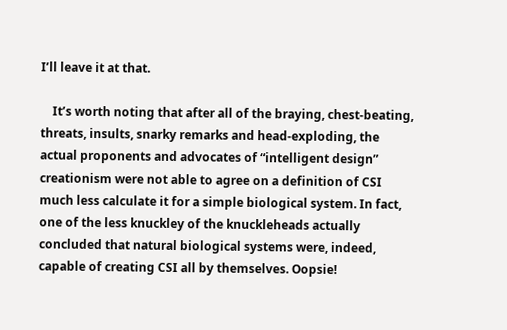I’ll leave it at that.

    It’s worth noting that after all of the braying, chest-beating, threats, insults, snarky remarks and head-exploding, the actual proponents and advocates of “intelligent design” creationism were not able to agree on a definition of CSI much less calculate it for a simple biological system. In fact, one of the less knuckley of the knuckleheads actually concluded that natural biological systems were, indeed, capable of creating CSI all by themselves. Oopsie!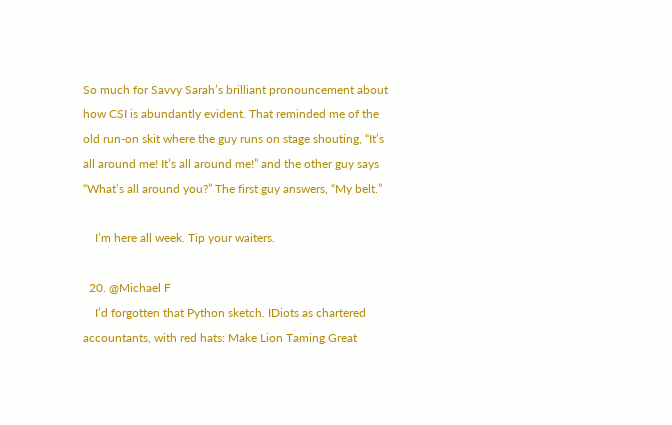So much for Savvy Sarah’s brilliant pronouncement about how CSI is abundantly evident. That reminded me of the old run-on skit where the guy runs on stage shouting, “It’s all around me! It’s all around me!” and the other guy says “What’s all around you?” The first guy answers, “My belt.”

    I’m here all week. Tip your waiters.

  20. @Michael F
    I’d forgotten that Python sketch. IDiots as chartered accountants, with red hats: Make Lion Taming Great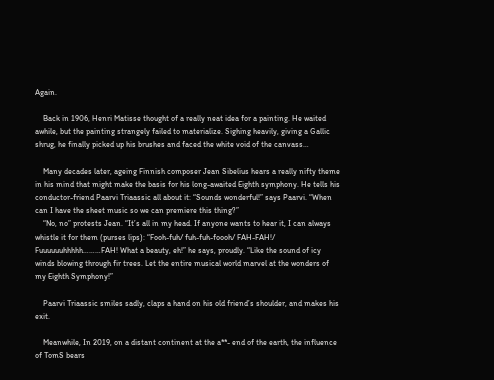Again.

    Back in 1906, Henri Matisse thought of a really neat idea for a painting. He waited awhile, but the painting strangely failed to materialize. Sighing heavily, giving a Gallic shrug, he finally picked up his brushes and faced the white void of the canvass…

    Many decades later, ageing Finnish composer Jean Sibelius hears a really nifty theme in his mind that might make the basis for his long-awaited Eighth symphony. He tells his conductor-friend Paarvi Triaassic all about it: “Sounds wonderful!” says Paarvi. “When can I have the sheet music so we can premiere this thing?”
    “No, no” protests Jean. “It’s all in my head. If anyone wants to hear it, I can always whistle it for them (purses lips): “Fooh-fuh/ fuh-fuh-foooh/ FAH-FAH!/ Fuuuuuuhhhhh………FAH! What a beauty, eh!” he says, proudly. “Like the sound of icy winds blowing through fir trees. Let the entire musical world marvel at the wonders of my Eighth Symphony!”

    Paarvi Triaassic smiles sadly, claps a hand on his old friend’s shoulder, and makes his exit.

    Meanwhile, In 2019, on a distant continent at the a**- end of the earth, the influence of TomS bears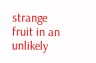strange fruit in an unlikely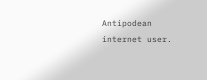Antipodean internet user.